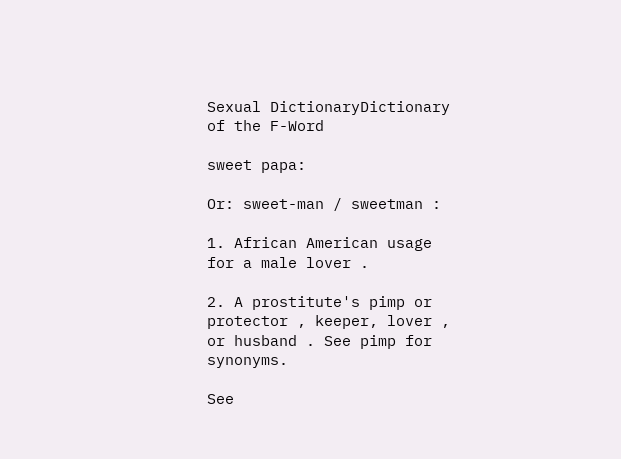Sexual DictionaryDictionary of the F-Word

sweet papa:

Or: sweet-man / sweetman :

1. African American usage for a male lover .

2. A prostitute's pimp or protector , keeper, lover , or husband . See pimp for synonyms.

See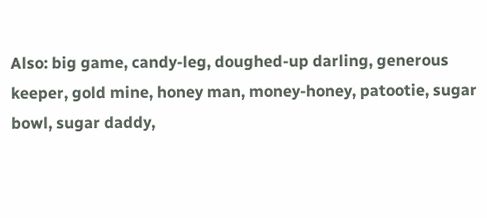Also: big game, candy-leg, doughed-up darling, generous keeper, gold mine, honey man, money-honey, patootie, sugar bowl, sugar daddy,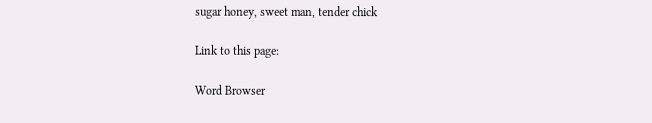sugar honey, sweet man, tender chick

Link to this page:

Word Browser